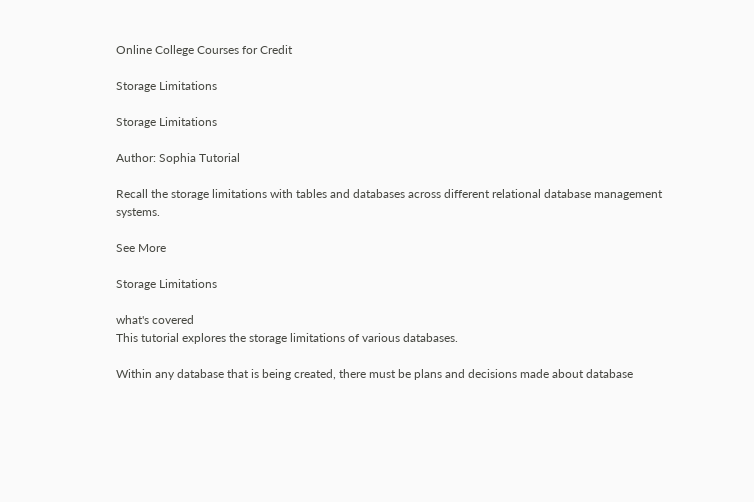Online College Courses for Credit

Storage Limitations

Storage Limitations

Author: Sophia Tutorial

Recall the storage limitations with tables and databases across different relational database management systems.

See More

Storage Limitations

what's covered
This tutorial explores the storage limitations of various databases.

Within any database that is being created, there must be plans and decisions made about database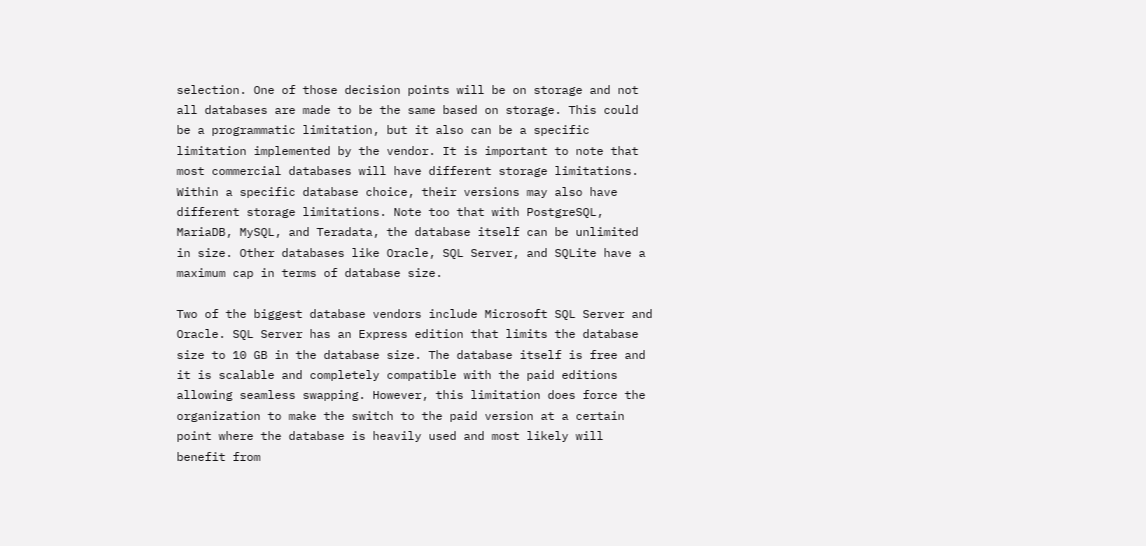selection. One of those decision points will be on storage and not all databases are made to be the same based on storage. This could be a programmatic limitation, but it also can be a specific limitation implemented by the vendor. It is important to note that most commercial databases will have different storage limitations. Within a specific database choice, their versions may also have different storage limitations. Note too that with PostgreSQL, MariaDB, MySQL, and Teradata, the database itself can be unlimited in size. Other databases like Oracle, SQL Server, and SQLite have a maximum cap in terms of database size.

Two of the biggest database vendors include Microsoft SQL Server and Oracle. SQL Server has an Express edition that limits the database size to 10 GB in the database size. The database itself is free and it is scalable and completely compatible with the paid editions allowing seamless swapping. However, this limitation does force the organization to make the switch to the paid version at a certain point where the database is heavily used and most likely will benefit from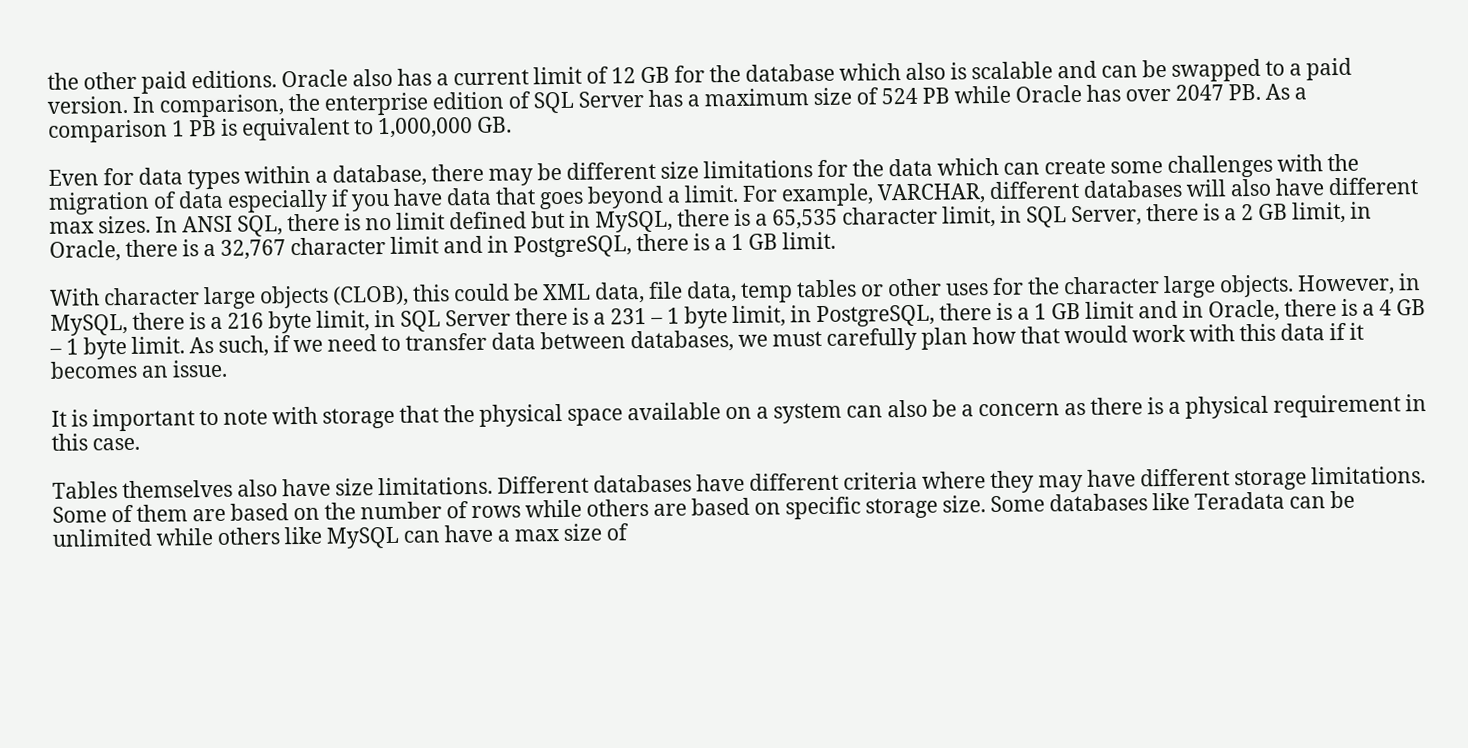the other paid editions. Oracle also has a current limit of 12 GB for the database which also is scalable and can be swapped to a paid version. In comparison, the enterprise edition of SQL Server has a maximum size of 524 PB while Oracle has over 2047 PB. As a comparison 1 PB is equivalent to 1,000,000 GB.

Even for data types within a database, there may be different size limitations for the data which can create some challenges with the migration of data especially if you have data that goes beyond a limit. For example, VARCHAR, different databases will also have different max sizes. In ANSI SQL, there is no limit defined but in MySQL, there is a 65,535 character limit, in SQL Server, there is a 2 GB limit, in Oracle, there is a 32,767 character limit and in PostgreSQL, there is a 1 GB limit.

With character large objects (CLOB), this could be XML data, file data, temp tables or other uses for the character large objects. However, in MySQL, there is a 216 byte limit, in SQL Server there is a 231 – 1 byte limit, in PostgreSQL, there is a 1 GB limit and in Oracle, there is a 4 GB – 1 byte limit. As such, if we need to transfer data between databases, we must carefully plan how that would work with this data if it becomes an issue.

It is important to note with storage that the physical space available on a system can also be a concern as there is a physical requirement in this case.

Tables themselves also have size limitations. Different databases have different criteria where they may have different storage limitations. Some of them are based on the number of rows while others are based on specific storage size. Some databases like Teradata can be unlimited while others like MySQL can have a max size of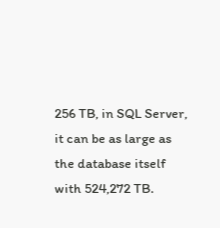256 TB, in SQL Server, it can be as large as the database itself with 524,272 TB.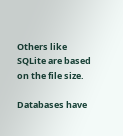Others like SQLite are based on the file size.

Databases have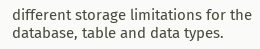different storage limitations for the database, table and data types.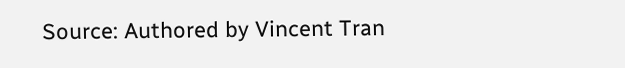Source: Authored by Vincent Tran